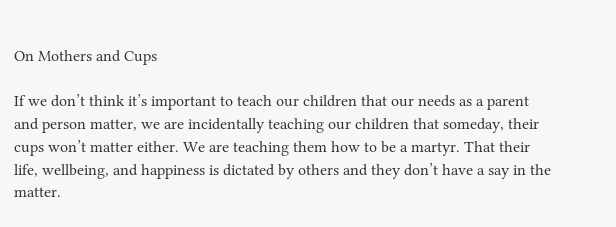On Mothers and Cups

If we don’t think it’s important to teach our children that our needs as a parent and person matter, we are incidentally teaching our children that someday, their cups won’t matter either. We are teaching them how to be a martyr. That their life, wellbeing, and happiness is dictated by others and they don’t have a say in the matter.